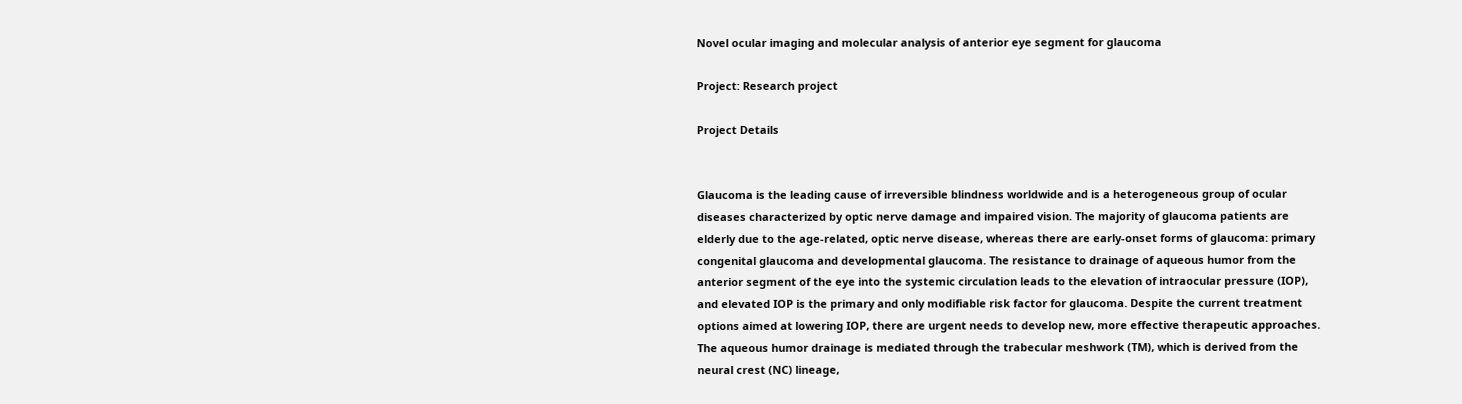Novel ocular imaging and molecular analysis of anterior eye segment for glaucoma

Project: Research project

Project Details


Glaucoma is the leading cause of irreversible blindness worldwide and is a heterogeneous group of ocular diseases characterized by optic nerve damage and impaired vision. The majority of glaucoma patients are elderly due to the age-related, optic nerve disease, whereas there are early-onset forms of glaucoma: primary congenital glaucoma and developmental glaucoma. The resistance to drainage of aqueous humor from the anterior segment of the eye into the systemic circulation leads to the elevation of intraocular pressure (IOP), and elevated IOP is the primary and only modifiable risk factor for glaucoma. Despite the current treatment options aimed at lowering IOP, there are urgent needs to develop new, more effective therapeutic approaches. The aqueous humor drainage is mediated through the trabecular meshwork (TM), which is derived from the neural crest (NC) lineage,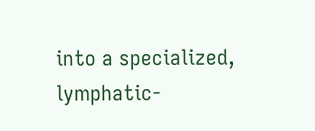into a specialized, lymphatic-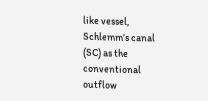like vessel, Schlemm’s canal (SC) as the conventional outflow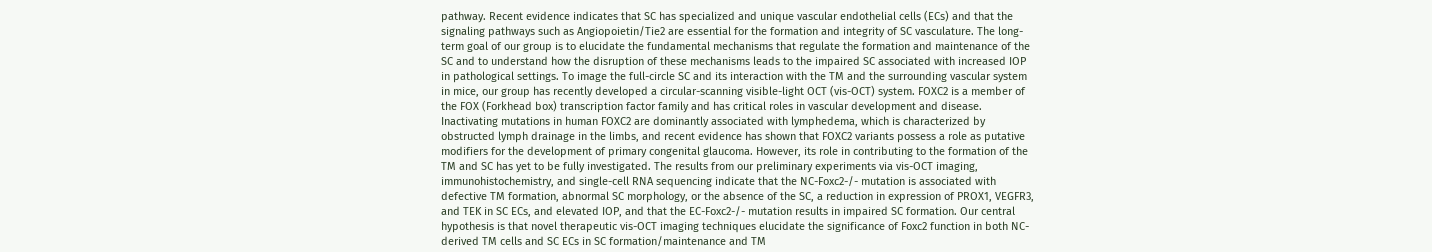pathway. Recent evidence indicates that SC has specialized and unique vascular endothelial cells (ECs) and that the signaling pathways such as Angiopoietin/Tie2 are essential for the formation and integrity of SC vasculature. The long-term goal of our group is to elucidate the fundamental mechanisms that regulate the formation and maintenance of the SC and to understand how the disruption of these mechanisms leads to the impaired SC associated with increased IOP in pathological settings. To image the full-circle SC and its interaction with the TM and the surrounding vascular system in mice, our group has recently developed a circular-scanning visible-light OCT (vis-OCT) system. FOXC2 is a member of the FOX (Forkhead box) transcription factor family and has critical roles in vascular development and disease. Inactivating mutations in human FOXC2 are dominantly associated with lymphedema, which is characterized by obstructed lymph drainage in the limbs, and recent evidence has shown that FOXC2 variants possess a role as putative modifiers for the development of primary congenital glaucoma. However, its role in contributing to the formation of the TM and SC has yet to be fully investigated. The results from our preliminary experiments via vis-OCT imaging, immunohistochemistry, and single-cell RNA sequencing indicate that the NC-Foxc2-/- mutation is associated with defective TM formation, abnormal SC morphology, or the absence of the SC, a reduction in expression of PROX1, VEGFR3, and TEK in SC ECs, and elevated IOP, and that the EC-Foxc2-/- mutation results in impaired SC formation. Our central hypothesis is that novel therapeutic vis-OCT imaging techniques elucidate the significance of Foxc2 function in both NC-derived TM cells and SC ECs in SC formation/maintenance and TM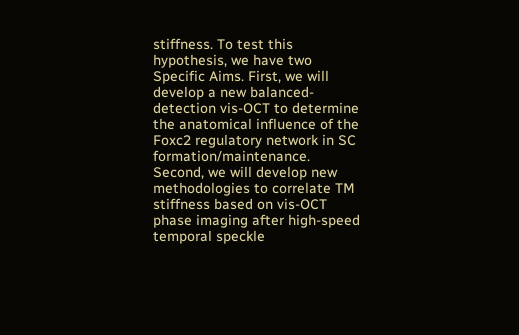stiffness. To test this hypothesis, we have two Specific Aims. First, we will develop a new balanced-detection vis-OCT to determine the anatomical influence of the Foxc2 regulatory network in SC formation/maintenance. Second, we will develop new methodologies to correlate TM stiffness based on vis-OCT phase imaging after high-speed temporal speckle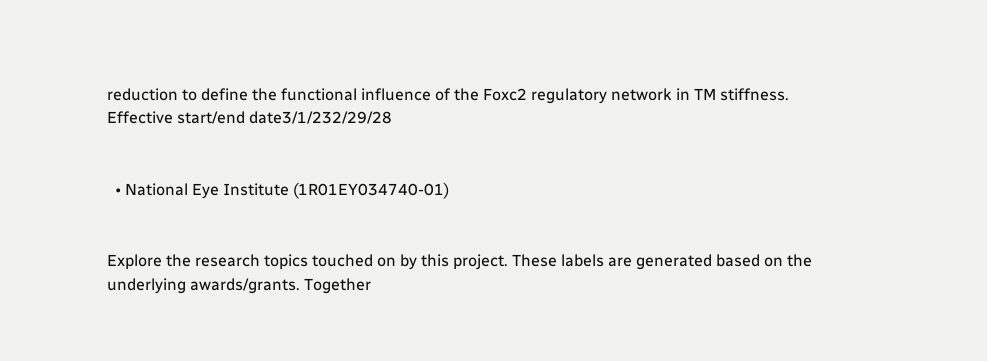reduction to define the functional influence of the Foxc2 regulatory network in TM stiffness.
Effective start/end date3/1/232/29/28


  • National Eye Institute (1R01EY034740-01)


Explore the research topics touched on by this project. These labels are generated based on the underlying awards/grants. Together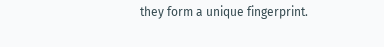they form a unique fingerprint.